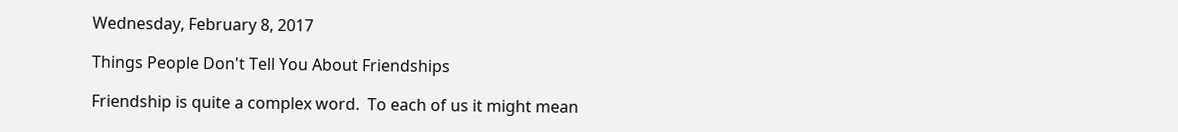Wednesday, February 8, 2017

Things People Don't Tell You About Friendships

Friendship is quite a complex word.  To each of us it might mean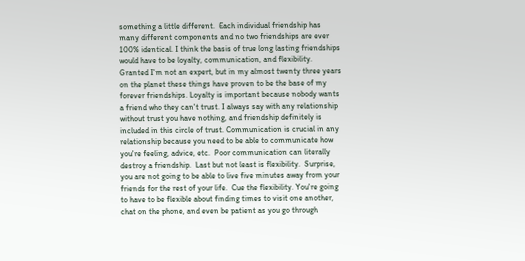something a little different.  Each individual friendship has many different components and no two friendships are ever 100% identical. I think the basis of true long lasting friendships would have to be loyalty, communication, and flexibility.  Granted I'm not an expert, but in my almost twenty three years on the planet these things have proven to be the base of my forever friendships. Loyalty is important because nobody wants a friend who they can't trust. I always say with any relationship without trust you have nothing, and friendship definitely is included in this circle of trust. Communication is crucial in any relationship because you need to be able to communicate how you're feeling, advice, etc.  Poor communication can literally destroy a friendship.  Last but not least is flexibility.  Surprise, you are not going to be able to live five minutes away from your friends for the rest of your life.  Cue the flexibility. You're going to have to be flexible about finding times to visit one another, chat on the phone, and even be patient as you go through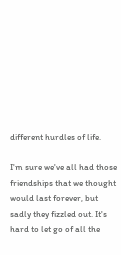different hurdles of life.

I'm sure we've all had those friendships that we thought would last forever, but sadly they fizzled out. It's hard to let go of all the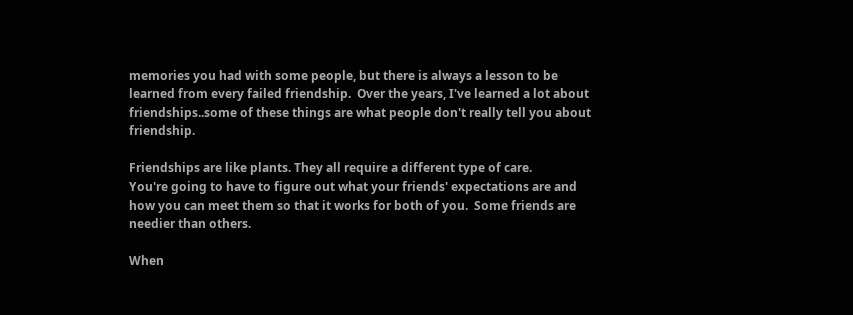memories you had with some people, but there is always a lesson to be learned from every failed friendship.  Over the years, I've learned a lot about friendships..some of these things are what people don't really tell you about friendship.

Friendships are like plants. They all require a different type of care.
You're going to have to figure out what your friends' expectations are and how you can meet them so that it works for both of you.  Some friends are needier than others.

When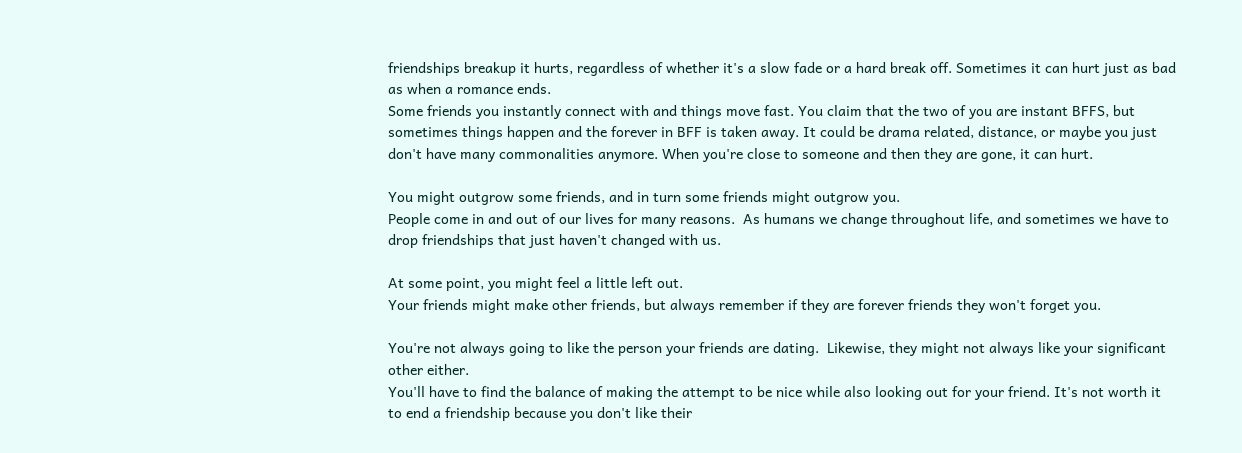friendships breakup it hurts, regardless of whether it's a slow fade or a hard break off. Sometimes it can hurt just as bad as when a romance ends.
Some friends you instantly connect with and things move fast. You claim that the two of you are instant BFFS, but sometimes things happen and the forever in BFF is taken away. It could be drama related, distance, or maybe you just don't have many commonalities anymore. When you're close to someone and then they are gone, it can hurt.

You might outgrow some friends, and in turn some friends might outgrow you.
People come in and out of our lives for many reasons.  As humans we change throughout life, and sometimes we have to drop friendships that just haven't changed with us.

At some point, you might feel a little left out.
Your friends might make other friends, but always remember if they are forever friends they won't forget you.

You're not always going to like the person your friends are dating.  Likewise, they might not always like your significant other either.
You'll have to find the balance of making the attempt to be nice while also looking out for your friend. It's not worth it to end a friendship because you don't like their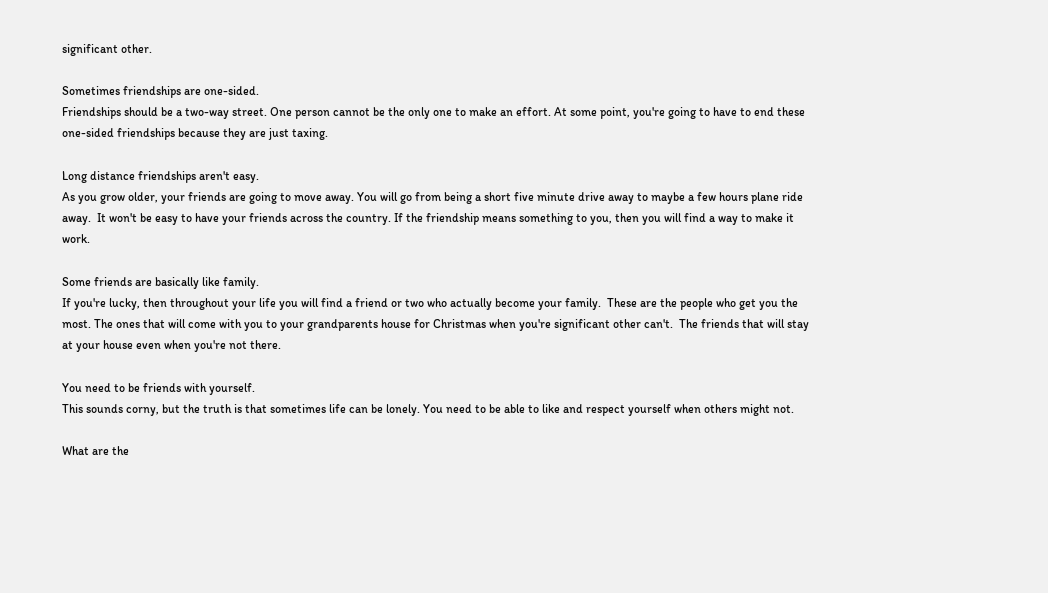significant other.

Sometimes friendships are one-sided.
Friendships should be a two-way street. One person cannot be the only one to make an effort. At some point, you're going to have to end these one-sided friendships because they are just taxing.

Long distance friendships aren't easy.
As you grow older, your friends are going to move away. You will go from being a short five minute drive away to maybe a few hours plane ride away.  It won't be easy to have your friends across the country. If the friendship means something to you, then you will find a way to make it work.

Some friends are basically like family.
If you're lucky, then throughout your life you will find a friend or two who actually become your family.  These are the people who get you the most. The ones that will come with you to your grandparents house for Christmas when you're significant other can't.  The friends that will stay at your house even when you're not there.

You need to be friends with yourself.
This sounds corny, but the truth is that sometimes life can be lonely. You need to be able to like and respect yourself when others might not.

What are the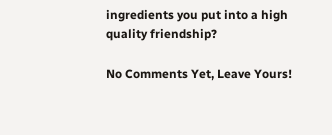ingredients you put into a high quality friendship?

No Comments Yet, Leave Yours!